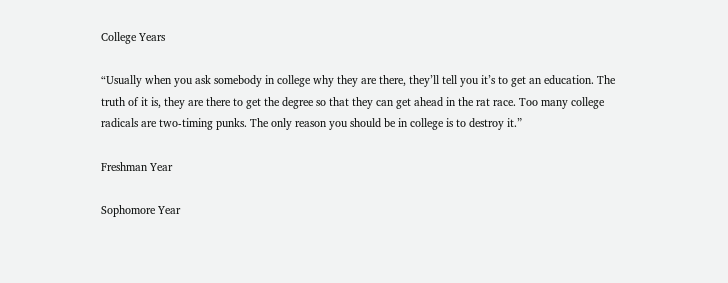College Years

“Usually when you ask somebody in college why they are there, they’ll tell you it’s to get an education. The truth of it is, they are there to get the degree so that they can get ahead in the rat race. Too many college radicals are two-timing punks. The only reason you should be in college is to destroy it.”

Freshman Year

Sophomore Year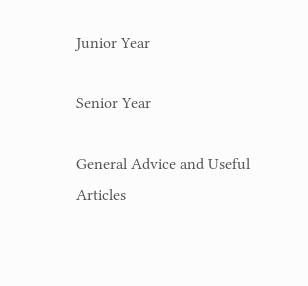Junior Year

Senior Year

General Advice and Useful Articles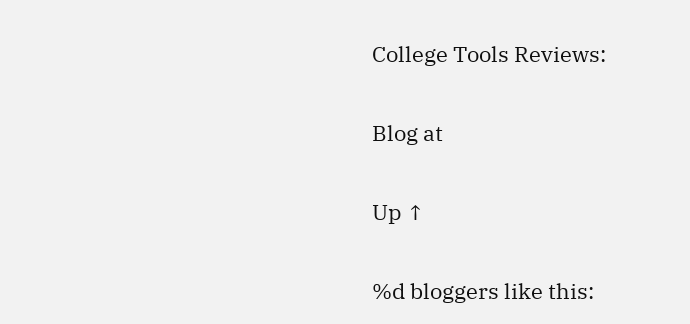College Tools Reviews:

Blog at

Up ↑

%d bloggers like this: